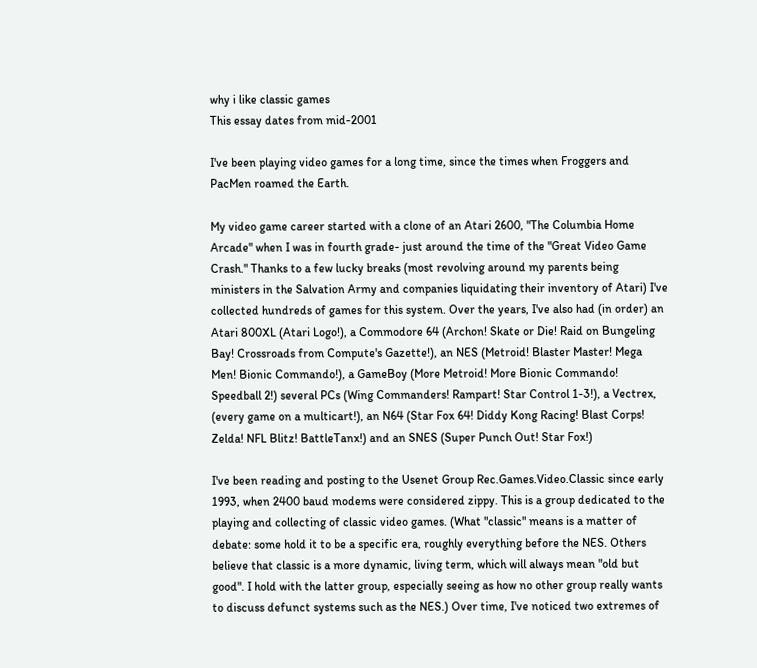why i like classic games
This essay dates from mid-2001

I've been playing video games for a long time, since the times when Froggers and PacMen roamed the Earth.

My video game career started with a clone of an Atari 2600, "The Columbia Home Arcade" when I was in fourth grade- just around the time of the "Great Video Game Crash." Thanks to a few lucky breaks (most revolving around my parents being ministers in the Salvation Army and companies liquidating their inventory of Atari) I've collected hundreds of games for this system. Over the years, I've also had (in order) an Atari 800XL (Atari Logo!), a Commodore 64 (Archon! Skate or Die! Raid on Bungeling Bay! Crossroads from Compute's Gazette!), an NES (Metroid! Blaster Master! Mega Men! Bionic Commando!), a GameBoy (More Metroid! More Bionic Commando! Speedball 2!) several PCs (Wing Commanders! Rampart! Star Control 1-3!), a Vectrex, (every game on a multicart!), an N64 (Star Fox 64! Diddy Kong Racing! Blast Corps! Zelda! NFL Blitz! BattleTanx!) and an SNES (Super Punch Out! Star Fox!)

I've been reading and posting to the Usenet Group Rec.Games.Video.Classic since early 1993, when 2400 baud modems were considered zippy. This is a group dedicated to the playing and collecting of classic video games. (What "classic" means is a matter of debate: some hold it to be a specific era, roughly everything before the NES. Others believe that classic is a more dynamic, living term, which will always mean "old but good". I hold with the latter group, especially seeing as how no other group really wants to discuss defunct systems such as the NES.) Over time, I've noticed two extremes of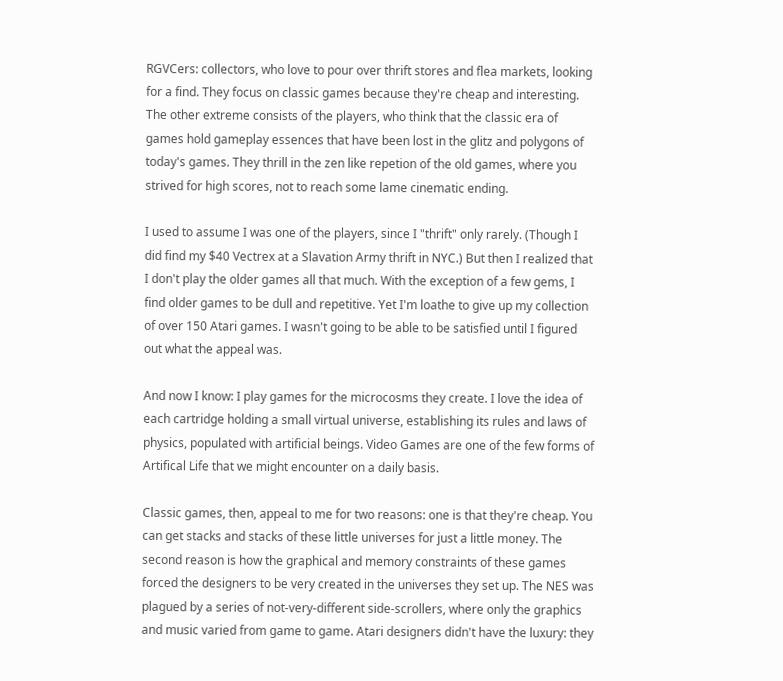RGVCers: collectors, who love to pour over thrift stores and flea markets, looking for a find. They focus on classic games because they're cheap and interesting. The other extreme consists of the players, who think that the classic era of games hold gameplay essences that have been lost in the glitz and polygons of today's games. They thrill in the zen like repetion of the old games, where you strived for high scores, not to reach some lame cinematic ending.

I used to assume I was one of the players, since I "thrift" only rarely. (Though I did find my $40 Vectrex at a Slavation Army thrift in NYC.) But then I realized that I don't play the older games all that much. With the exception of a few gems, I find older games to be dull and repetitive. Yet I'm loathe to give up my collection of over 150 Atari games. I wasn't going to be able to be satisfied until I figured out what the appeal was.

And now I know: I play games for the microcosms they create. I love the idea of each cartridge holding a small virtual universe, establishing its rules and laws of physics, populated with artificial beings. Video Games are one of the few forms of Artifical Life that we might encounter on a daily basis.

Classic games, then, appeal to me for two reasons: one is that they're cheap. You can get stacks and stacks of these little universes for just a little money. The second reason is how the graphical and memory constraints of these games forced the designers to be very created in the universes they set up. The NES was plagued by a series of not-very-different side-scrollers, where only the graphics and music varied from game to game. Atari designers didn't have the luxury: they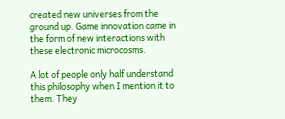created new universes from the ground up. Game innovation came in the form of new interactions with these electronic microcosms.

A lot of people only half understand this philosophy when I mention it to them. They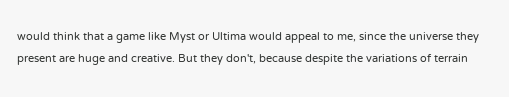would think that a game like Myst or Ultima would appeal to me, since the universe they present are huge and creative. But they don't, because despite the variations of terrain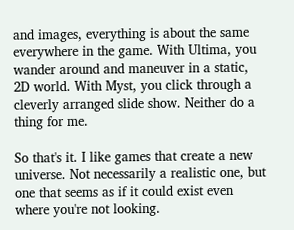and images, everything is about the same everywhere in the game. With Ultima, you wander around and maneuver in a static, 2D world. With Myst, you click through a cleverly arranged slide show. Neither do a thing for me.

So that's it. I like games that create a new universe. Not necessarily a realistic one, but one that seems as if it could exist even where you're not looking.